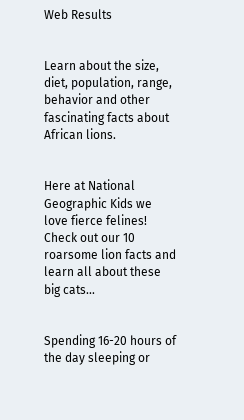Web Results


Learn about the size, diet, population, range, behavior and other fascinating facts about African lions.


Here at National Geographic Kids we love fierce felines! Check out our 10 roarsome lion facts and learn all about these big cats...


Spending 16-20 hours of the day sleeping or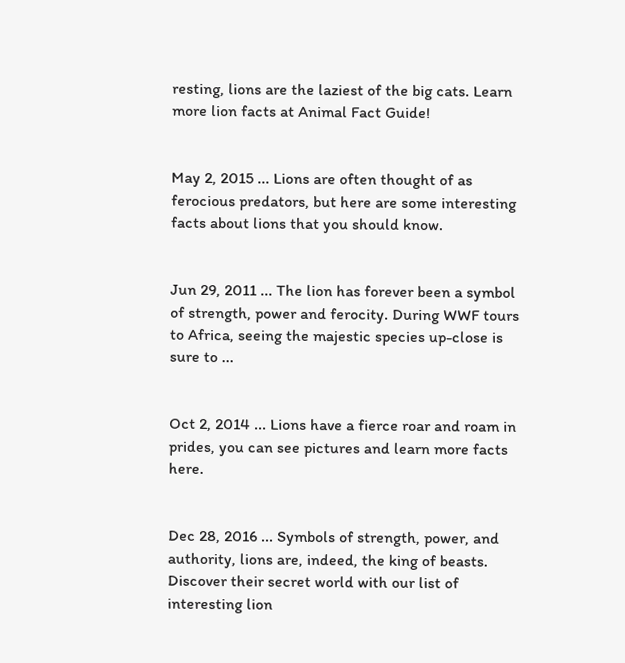resting, lions are the laziest of the big cats. Learn more lion facts at Animal Fact Guide!


May 2, 2015 ... Lions are often thought of as ferocious predators, but here are some interesting facts about lions that you should know.


Jun 29, 2011 ... The lion has forever been a symbol of strength, power and ferocity. During WWF tours to Africa, seeing the majestic species up-close is sure to ...


Oct 2, 2014 ... Lions have a fierce roar and roam in prides, you can see pictures and learn more facts here.


Dec 28, 2016 ... Symbols of strength, power, and authority, lions are, indeed, the king of beasts. Discover their secret world with our list of interesting lion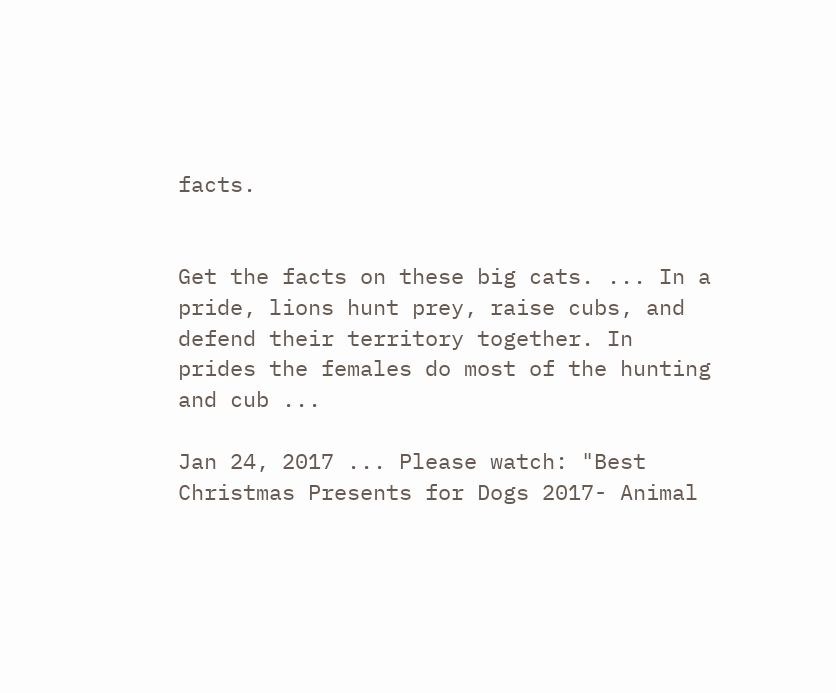facts.


Get the facts on these big cats. ... In a pride, lions hunt prey, raise cubs, and defend their territory together. In prides the females do most of the hunting and cub ...

Jan 24, 2017 ... Please watch: "Best Christmas Presents for Dogs 2017- Animal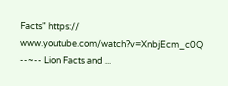Facts" https:// www.youtube.com/watch?v=XnbjEcm_c0Q --~-- Lion Facts and ...